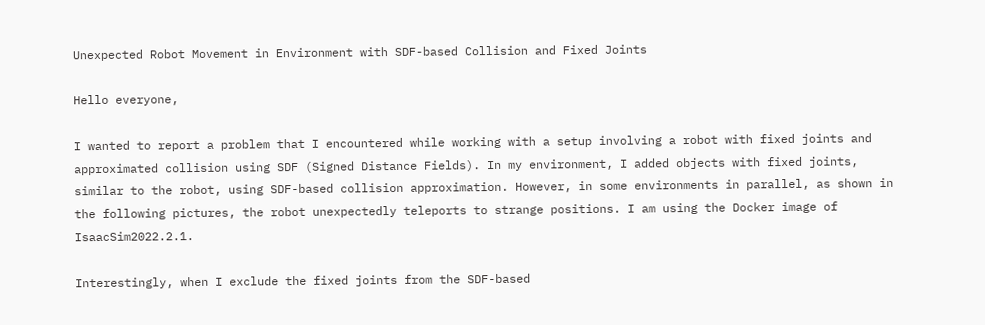Unexpected Robot Movement in Environment with SDF-based Collision and Fixed Joints

Hello everyone,

I wanted to report a problem that I encountered while working with a setup involving a robot with fixed joints and approximated collision using SDF (Signed Distance Fields). In my environment, I added objects with fixed joints, similar to the robot, using SDF-based collision approximation. However, in some environments in parallel, as shown in the following pictures, the robot unexpectedly teleports to strange positions. I am using the Docker image of IsaacSim2022.2.1.

Interestingly, when I exclude the fixed joints from the SDF-based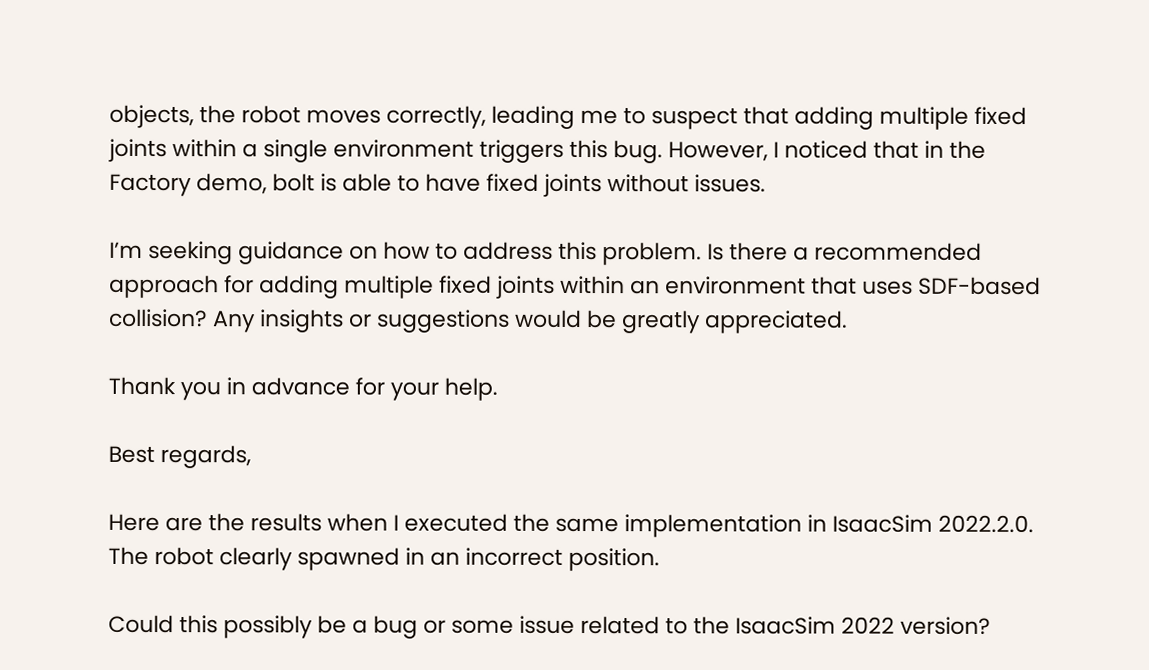objects, the robot moves correctly, leading me to suspect that adding multiple fixed joints within a single environment triggers this bug. However, I noticed that in the Factory demo, bolt is able to have fixed joints without issues.

I’m seeking guidance on how to address this problem. Is there a recommended approach for adding multiple fixed joints within an environment that uses SDF-based collision? Any insights or suggestions would be greatly appreciated.

Thank you in advance for your help.

Best regards,

Here are the results when I executed the same implementation in IsaacSim 2022.2.0. The robot clearly spawned in an incorrect position.

Could this possibly be a bug or some issue related to the IsaacSim 2022 version?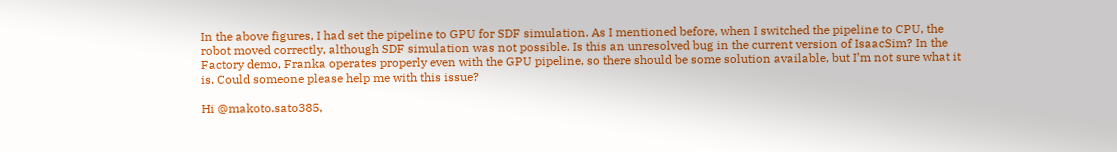In the above figures, I had set the pipeline to GPU for SDF simulation. As I mentioned before, when I switched the pipeline to CPU, the robot moved correctly, although SDF simulation was not possible. Is this an unresolved bug in the current version of IsaacSim? In the Factory demo, Franka operates properly even with the GPU pipeline, so there should be some solution available, but I’m not sure what it is. Could someone please help me with this issue?

Hi @makoto.sato385,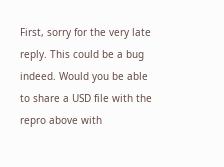First, sorry for the very late reply. This could be a bug indeed. Would you be able to share a USD file with the repro above with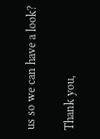us so we can have a look?

Thank you,